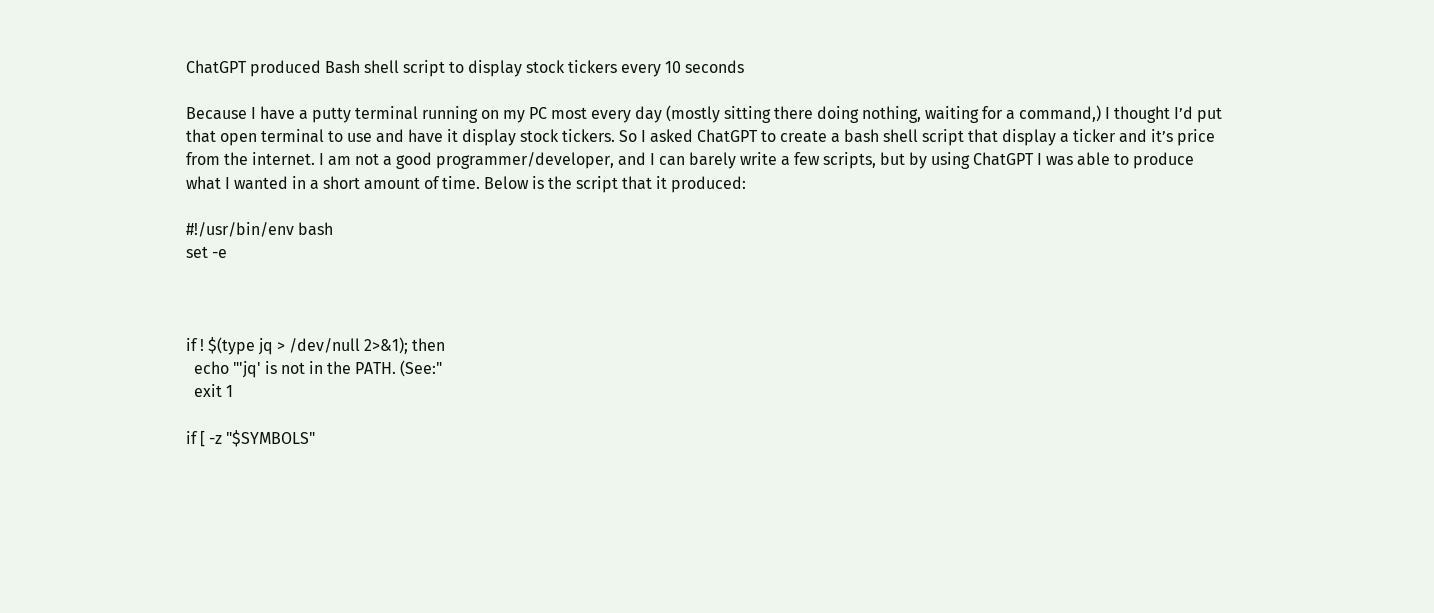ChatGPT produced Bash shell script to display stock tickers every 10 seconds

Because I have a putty terminal running on my PC most every day (mostly sitting there doing nothing, waiting for a command,) I thought I’d put that open terminal to use and have it display stock tickers. So I asked ChatGPT to create a bash shell script that display a ticker and it’s price from the internet. I am not a good programmer/developer, and I can barely write a few scripts, but by using ChatGPT I was able to produce what I wanted in a short amount of time. Below is the script that it produced:

#!/usr/bin/env bash
set -e



if ! $(type jq > /dev/null 2>&1); then
  echo "'jq' is not in the PATH. (See:"
  exit 1

if [ -z "$SYMBOLS"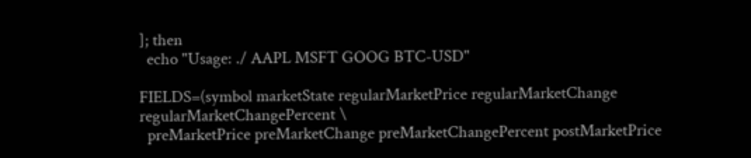]; then
  echo "Usage: ./ AAPL MSFT GOOG BTC-USD"

FIELDS=(symbol marketState regularMarketPrice regularMarketChange regularMarketChangePercent \
  preMarketPrice preMarketChange preMarketChangePercent postMarketPrice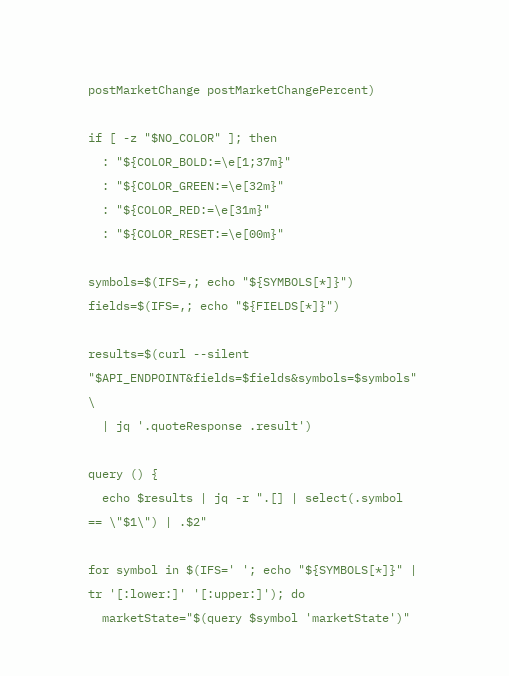postMarketChange postMarketChangePercent)

if [ -z "$NO_COLOR" ]; then
  : "${COLOR_BOLD:=\e[1;37m}"
  : "${COLOR_GREEN:=\e[32m}"
  : "${COLOR_RED:=\e[31m}"
  : "${COLOR_RESET:=\e[00m}"

symbols=$(IFS=,; echo "${SYMBOLS[*]}")
fields=$(IFS=,; echo "${FIELDS[*]}")

results=$(curl --silent "$API_ENDPOINT&fields=$fields&symbols=$symbols" \
  | jq '.quoteResponse .result')

query () {
  echo $results | jq -r ".[] | select(.symbol == \"$1\") | .$2"

for symbol in $(IFS=' '; echo "${SYMBOLS[*]}" | tr '[:lower:]' '[:upper:]'); do
  marketState="$(query $symbol 'marketState')"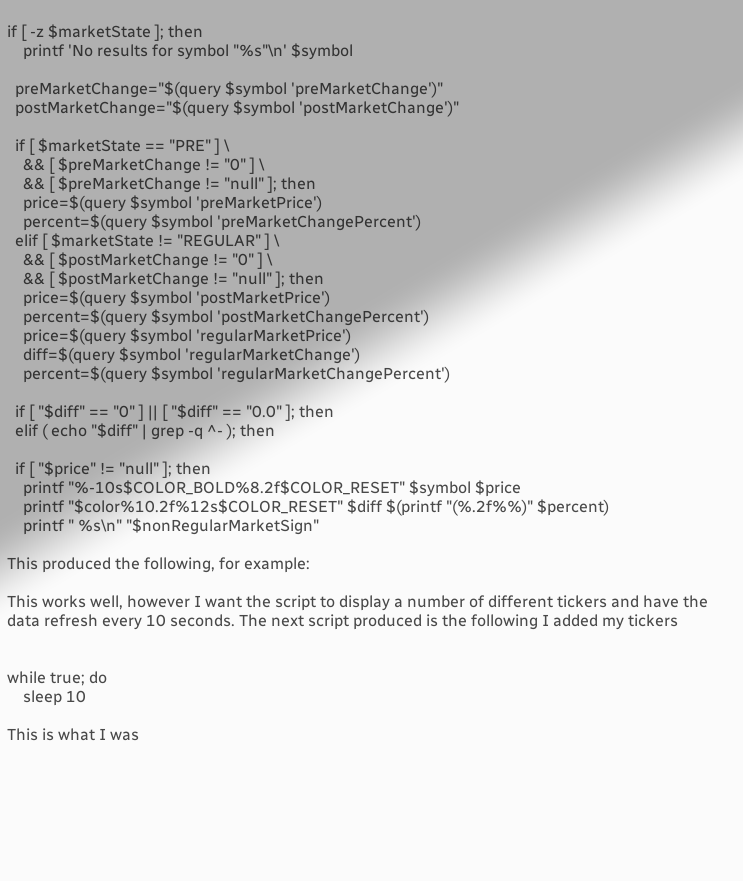if [ -z $marketState ]; then
    printf 'No results for symbol "%s"\n' $symbol

  preMarketChange="$(query $symbol 'preMarketChange')"
  postMarketChange="$(query $symbol 'postMarketChange')"

  if [ $marketState == "PRE" ] \
    && [ $preMarketChange != "0" ] \
    && [ $preMarketChange != "null" ]; then
    price=$(query $symbol 'preMarketPrice')
    percent=$(query $symbol 'preMarketChangePercent')
  elif [ $marketState != "REGULAR" ] \
    && [ $postMarketChange != "0" ] \
    && [ $postMarketChange != "null" ]; then
    price=$(query $symbol 'postMarketPrice')
    percent=$(query $symbol 'postMarketChangePercent')
    price=$(query $symbol 'regularMarketPrice')
    diff=$(query $symbol 'regularMarketChange')
    percent=$(query $symbol 'regularMarketChangePercent')

  if [ "$diff" == "0" ] || [ "$diff" == "0.0" ]; then
  elif ( echo "$diff" | grep -q ^- ); then

  if [ "$price" != "null" ]; then
    printf "%-10s$COLOR_BOLD%8.2f$COLOR_RESET" $symbol $price
    printf "$color%10.2f%12s$COLOR_RESET" $diff $(printf "(%.2f%%)" $percent)
    printf " %s\n" "$nonRegularMarketSign"

This produced the following, for example:

This works well, however I want the script to display a number of different tickers and have the data refresh every 10 seconds. The next script produced is the following I added my tickers


while true; do
    sleep 10

This is what I was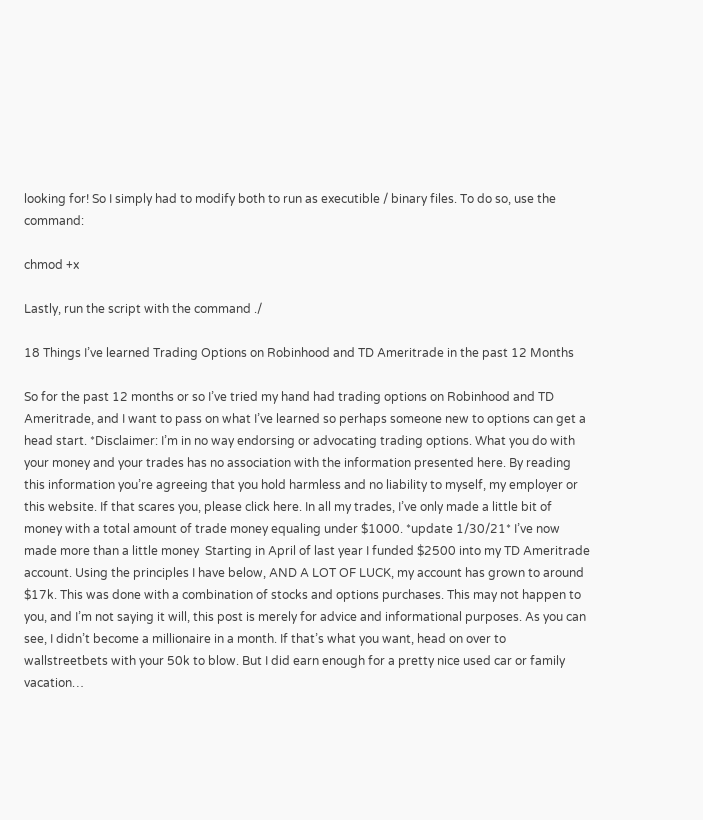looking for! So I simply had to modify both to run as executible / binary files. To do so, use the command:

chmod +x

Lastly, run the script with the command ./

18 Things I’ve learned Trading Options on Robinhood and TD Ameritrade in the past 12 Months

So for the past 12 months or so I’ve tried my hand had trading options on Robinhood and TD Ameritrade, and I want to pass on what I’ve learned so perhaps someone new to options can get a head start. *Disclaimer: I’m in no way endorsing or advocating trading options. What you do with your money and your trades has no association with the information presented here. By reading this information you’re agreeing that you hold harmless and no liability to myself, my employer or this website. If that scares you, please click here. In all my trades, I’ve only made a little bit of money with a total amount of trade money equaling under $1000. *update 1/30/21* I’ve now made more than a little money  Starting in April of last year I funded $2500 into my TD Ameritrade account. Using the principles I have below, AND A LOT OF LUCK, my account has grown to around $17k. This was done with a combination of stocks and options purchases. This may not happen to you, and I’m not saying it will, this post is merely for advice and informational purposes. As you can see, I didn’t become a millionaire in a month. If that’s what you want, head on over to wallstreetbets with your 50k to blow. But I did earn enough for a pretty nice used car or family vacation…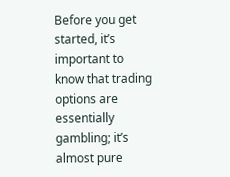Before you get started, it’s important to know that trading options are essentially gambling; it’s almost pure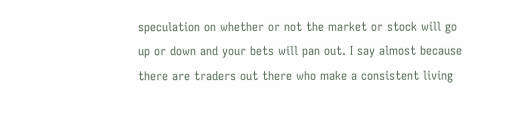speculation on whether or not the market or stock will go up or down and your bets will pan out. I say almost because there are traders out there who make a consistent living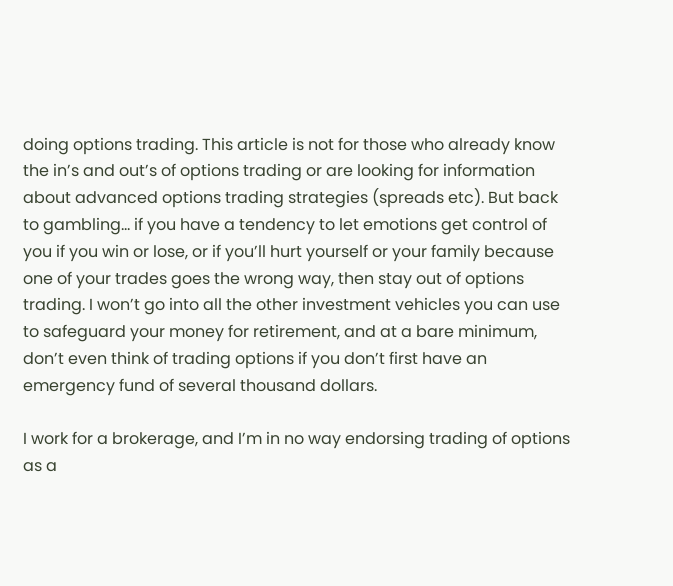doing options trading. This article is not for those who already know the in’s and out’s of options trading or are looking for information about advanced options trading strategies (spreads etc). But back to gambling… if you have a tendency to let emotions get control of you if you win or lose, or if you’ll hurt yourself or your family because one of your trades goes the wrong way, then stay out of options trading. I won’t go into all the other investment vehicles you can use to safeguard your money for retirement, and at a bare minimum, don’t even think of trading options if you don’t first have an emergency fund of several thousand dollars.

I work for a brokerage, and I’m in no way endorsing trading of options as a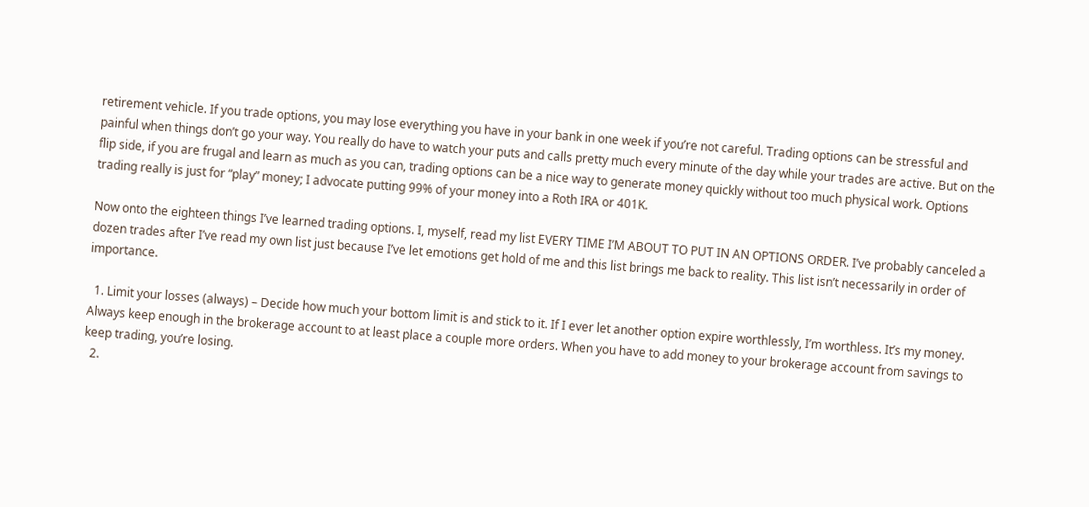retirement vehicle. If you trade options, you may lose everything you have in your bank in one week if you’re not careful. Trading options can be stressful and painful when things don’t go your way. You really do have to watch your puts and calls pretty much every minute of the day while your trades are active. But on the flip side, if you are frugal and learn as much as you can, trading options can be a nice way to generate money quickly without too much physical work. Options trading really is just for “play” money; I advocate putting 99% of your money into a Roth IRA or 401K.

Now onto the eighteen things I’ve learned trading options. I, myself, read my list EVERY TIME I’M ABOUT TO PUT IN AN OPTIONS ORDER. I’ve probably canceled a dozen trades after I’ve read my own list just because I’ve let emotions get hold of me and this list brings me back to reality. This list isn’t necessarily in order of importance.

  1. Limit your losses (always) – Decide how much your bottom limit is and stick to it. If I ever let another option expire worthlessly, I’m worthless. It’s my money. Always keep enough in the brokerage account to at least place a couple more orders. When you have to add money to your brokerage account from savings to keep trading, you’re losing.
  2.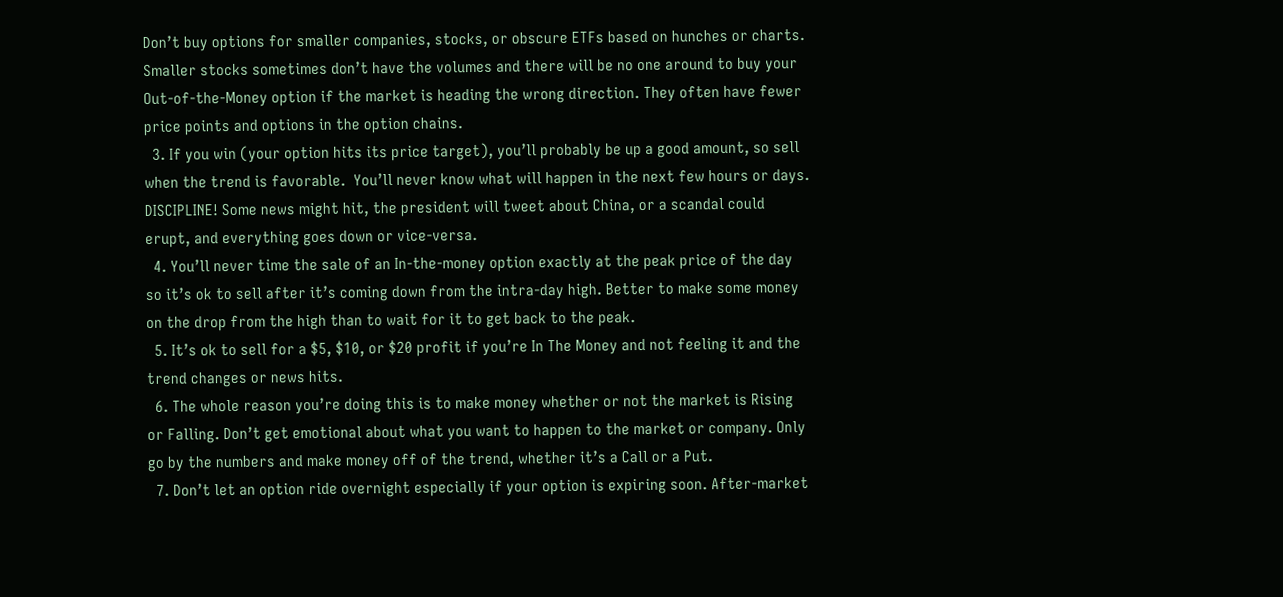Don’t buy options for smaller companies, stocks, or obscure ETFs based on hunches or charts. Smaller stocks sometimes don’t have the volumes and there will be no one around to buy your Out-of-the-Money option if the market is heading the wrong direction. They often have fewer price points and options in the option chains.
  3. If you win (your option hits its price target), you’ll probably be up a good amount, so sell when the trend is favorable.  You’ll never know what will happen in the next few hours or days. DISCIPLINE! Some news might hit, the president will tweet about China, or a scandal could erupt, and everything goes down or vice-versa.
  4. You’ll never time the sale of an In-the-money option exactly at the peak price of the day so it’s ok to sell after it’s coming down from the intra-day high. Better to make some money on the drop from the high than to wait for it to get back to the peak.
  5. It’s ok to sell for a $5, $10, or $20 profit if you’re In The Money and not feeling it and the trend changes or news hits.
  6. The whole reason you’re doing this is to make money whether or not the market is Rising or Falling. Don’t get emotional about what you want to happen to the market or company. Only go by the numbers and make money off of the trend, whether it’s a Call or a Put.
  7. Don’t let an option ride overnight especially if your option is expiring soon. After-market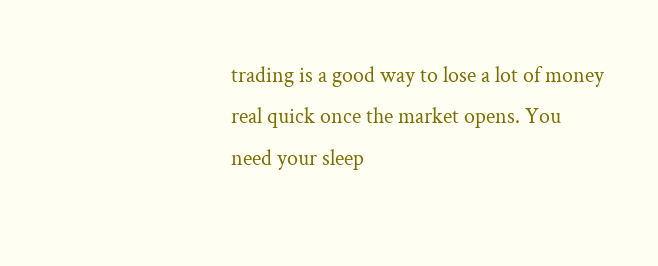trading is a good way to lose a lot of money real quick once the market opens. You need your sleep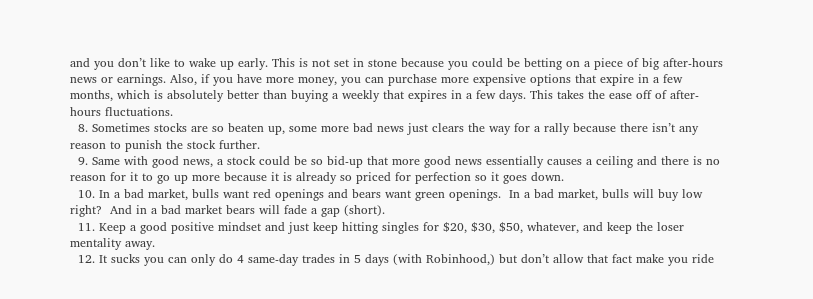and you don’t like to wake up early. This is not set in stone because you could be betting on a piece of big after-hours news or earnings. Also, if you have more money, you can purchase more expensive options that expire in a few months, which is absolutely better than buying a weekly that expires in a few days. This takes the ease off of after-hours fluctuations.
  8. Sometimes stocks are so beaten up, some more bad news just clears the way for a rally because there isn’t any reason to punish the stock further.
  9. Same with good news, a stock could be so bid-up that more good news essentially causes a ceiling and there is no reason for it to go up more because it is already so priced for perfection so it goes down.
  10. In a bad market, bulls want red openings and bears want green openings.  In a bad market, bulls will buy low right?  And in a bad market bears will fade a gap (short).
  11. Keep a good positive mindset and just keep hitting singles for $20, $30, $50, whatever, and keep the loser mentality away.
  12. It sucks you can only do 4 same-day trades in 5 days (with Robinhood,) but don’t allow that fact make you ride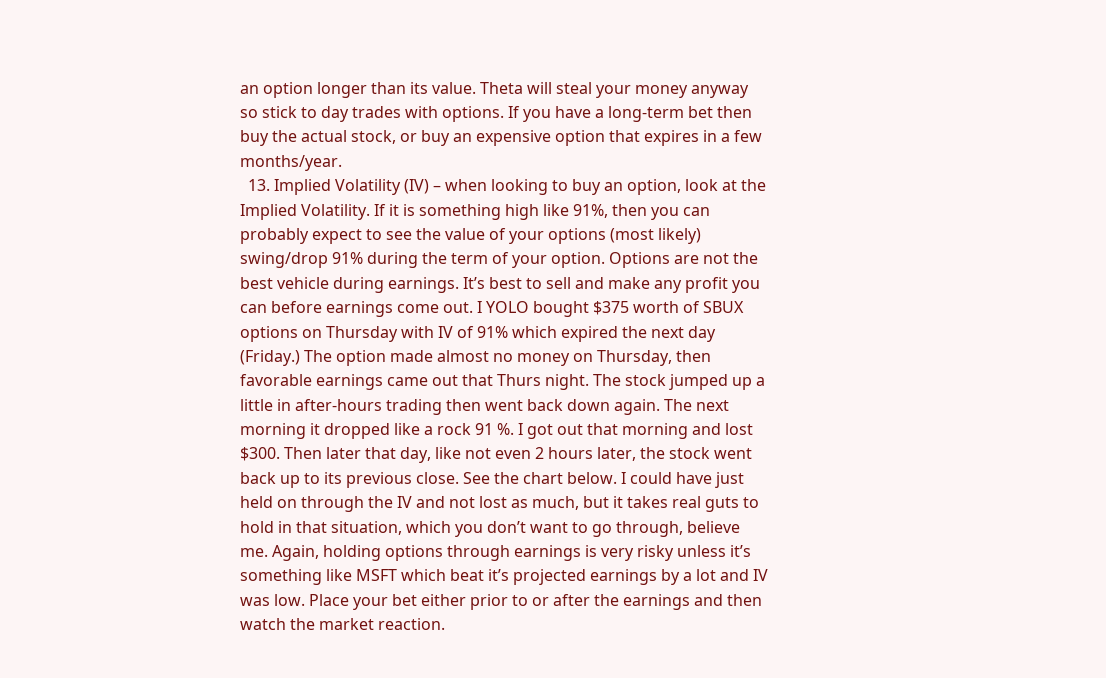an option longer than its value. Theta will steal your money anyway so stick to day trades with options. If you have a long-term bet then buy the actual stock, or buy an expensive option that expires in a few months/year.
  13. Implied Volatility (IV) – when looking to buy an option, look at the Implied Volatility. If it is something high like 91%, then you can probably expect to see the value of your options (most likely) swing/drop 91% during the term of your option. Options are not the best vehicle during earnings. It’s best to sell and make any profit you can before earnings come out. I YOLO bought $375 worth of SBUX options on Thursday with IV of 91% which expired the next day (Friday.) The option made almost no money on Thursday, then favorable earnings came out that Thurs night. The stock jumped up a little in after-hours trading then went back down again. The next morning it dropped like a rock 91 %. I got out that morning and lost $300. Then later that day, like not even 2 hours later, the stock went back up to its previous close. See the chart below. I could have just held on through the IV and not lost as much, but it takes real guts to hold in that situation, which you don’t want to go through, believe me. Again, holding options through earnings is very risky unless it’s something like MSFT which beat it’s projected earnings by a lot and IV was low. Place your bet either prior to or after the earnings and then watch the market reaction.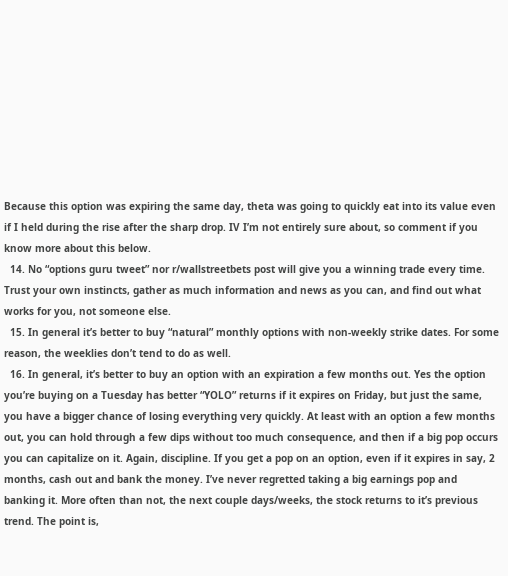Because this option was expiring the same day, theta was going to quickly eat into its value even if I held during the rise after the sharp drop. IV I’m not entirely sure about, so comment if you know more about this below.
  14. No “options guru tweet” nor r/wallstreetbets post will give you a winning trade every time. Trust your own instincts, gather as much information and news as you can, and find out what works for you, not someone else.
  15. In general it’s better to buy “natural” monthly options with non-weekly strike dates. For some reason, the weeklies don’t tend to do as well.
  16. In general, it’s better to buy an option with an expiration a few months out. Yes the option you’re buying on a Tuesday has better “YOLO” returns if it expires on Friday, but just the same, you have a bigger chance of losing everything very quickly. At least with an option a few months out, you can hold through a few dips without too much consequence, and then if a big pop occurs you can capitalize on it. Again, discipline. If you get a pop on an option, even if it expires in say, 2 months, cash out and bank the money. I’ve never regretted taking a big earnings pop and banking it. More often than not, the next couple days/weeks, the stock returns to it’s previous trend. The point is,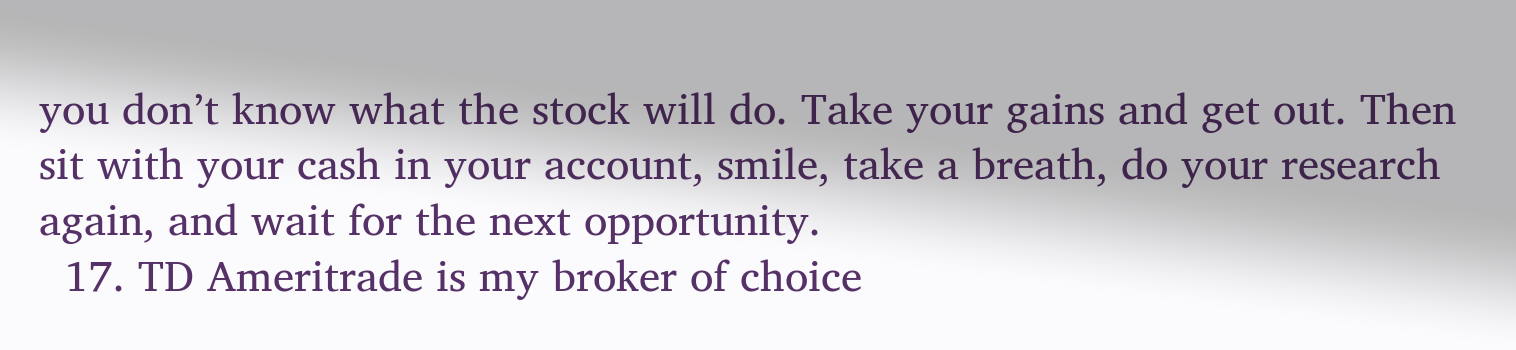you don’t know what the stock will do. Take your gains and get out. Then sit with your cash in your account, smile, take a breath, do your research again, and wait for the next opportunity.
  17. TD Ameritrade is my broker of choice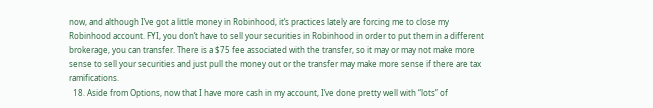now, and although I’ve got a little money in Robinhood, it’s practices lately are forcing me to close my Robinhood account. FYI, you don’t have to sell your securities in Robinhood in order to put them in a different brokerage, you can transfer. There is a $75 fee associated with the transfer, so it may or may not make more sense to sell your securities and just pull the money out or the transfer may make more sense if there are tax ramifications.
  18. Aside from Options, now that I have more cash in my account, I’ve done pretty well with “lots” of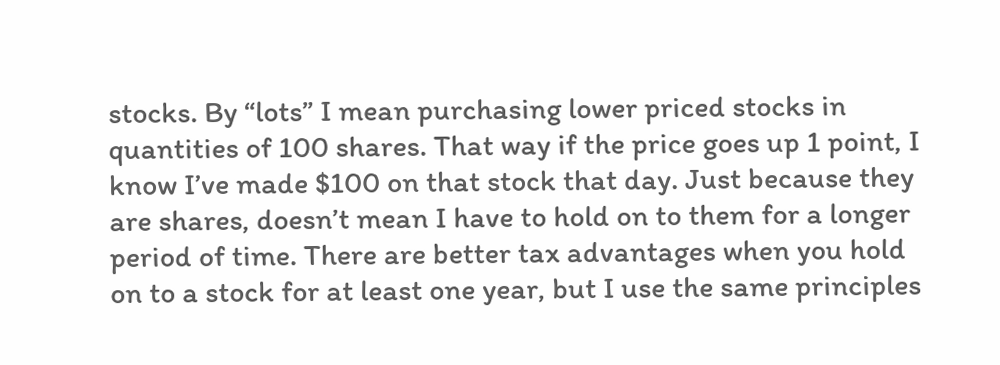stocks. By “lots” I mean purchasing lower priced stocks in quantities of 100 shares. That way if the price goes up 1 point, I know I’ve made $100 on that stock that day. Just because they are shares, doesn’t mean I have to hold on to them for a longer period of time. There are better tax advantages when you hold on to a stock for at least one year, but I use the same principles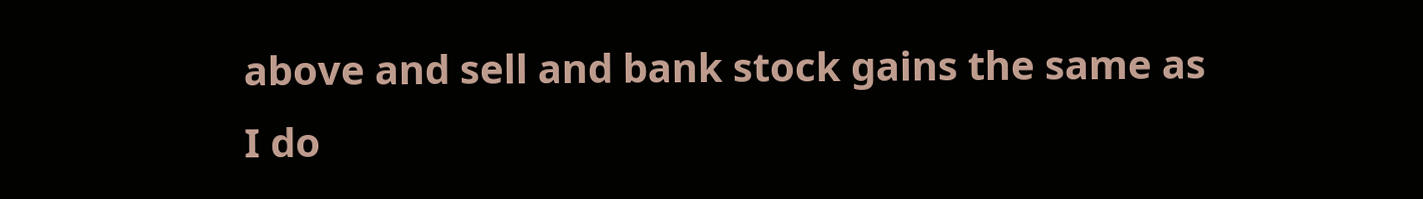above and sell and bank stock gains the same as I do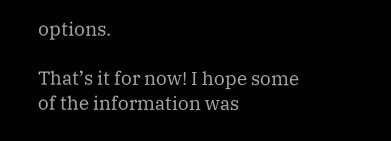options.

That’s it for now! I hope some of the information was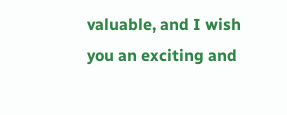valuable, and I wish you an exciting and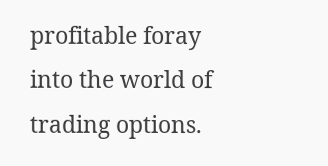profitable foray into the world of trading options.